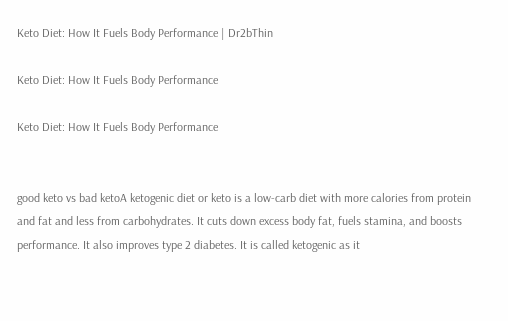Keto Diet: How It Fuels Body Performance | Dr2bThin

Keto Diet: How It Fuels Body Performance

Keto Diet: How It Fuels Body Performance


good keto vs bad ketoA ketogenic diet or keto is a low-carb diet with more calories from protein and fat and less from carbohydrates. It cuts down excess body fat, fuels stamina, and boosts performance. It also improves type 2 diabetes. It is called ketogenic as it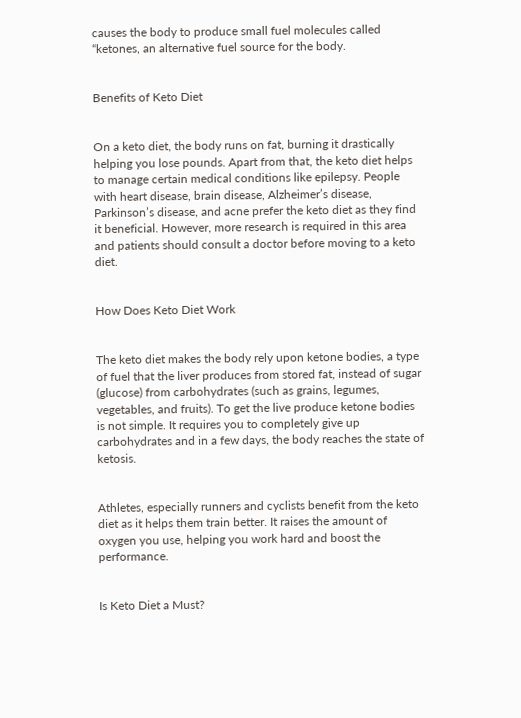causes the body to produce small fuel molecules called “ketones, an alternative fuel source for the body.


Benefits of Keto Diet


On a keto diet, the body runs on fat, burning it drastically helping you lose pounds. Apart from that, the keto diet helps to manage certain medical conditions like epilepsy. People with heart disease, brain disease, Alzheimer’s disease, Parkinson’s disease, and acne prefer the keto diet as they find it beneficial. However, more research is required in this area and patients should consult a doctor before moving to a keto diet.


How Does Keto Diet Work


The keto diet makes the body rely upon ketone bodies, a type of fuel that the liver produces from stored fat, instead of sugar (glucose) from carbohydrates (such as grains, legumes, vegetables, and fruits). To get the live produce ketone bodies is not simple. It requires you to completely give up carbohydrates and in a few days, the body reaches the state of ketosis.


Athletes, especially runners and cyclists benefit from the keto diet as it helps them train better. It raises the amount of oxygen you use, helping you work hard and boost the performance.


Is Keto Diet a Must?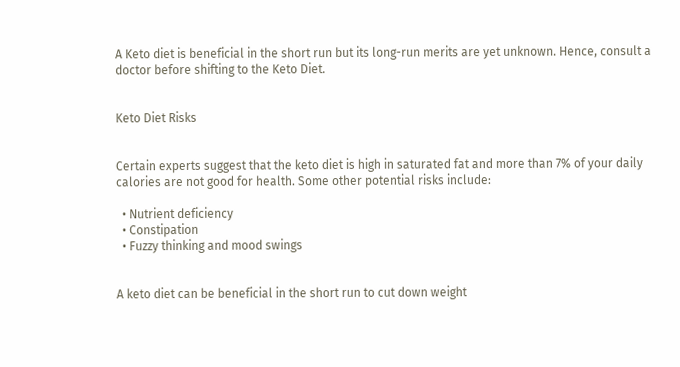A Keto diet is beneficial in the short run but its long-run merits are yet unknown. Hence, consult a doctor before shifting to the Keto Diet.


Keto Diet Risks


Certain experts suggest that the keto diet is high in saturated fat and more than 7% of your daily calories are not good for health. Some other potential risks include:

  • Nutrient deficiency
  • Constipation
  • Fuzzy thinking and mood swings


A keto diet can be beneficial in the short run to cut down weight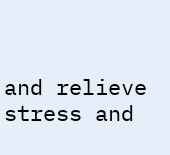and relieve stress and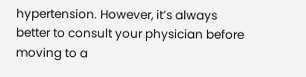hypertension. However, it’s always better to consult your physician before moving to a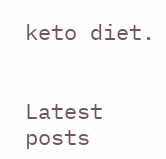keto diet.


Latest posts